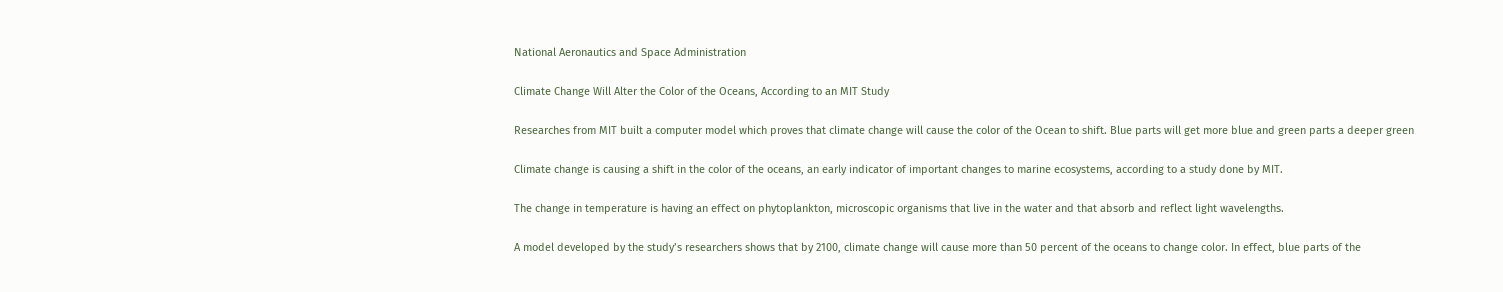National Aeronautics and Space Administration

Climate Change Will Alter the Color of the Oceans, According to an MIT Study

Researches from MIT built a computer model which proves that climate change will cause the color of the Ocean to shift. Blue parts will get more blue and green parts a deeper green

Climate change is causing a shift in the color of the oceans, an early indicator of important changes to marine ecosystems, according to a study done by MIT.

The change in temperature is having an effect on phytoplankton, microscopic organisms that live in the water and that absorb and reflect light wavelengths.

A model developed by the study’s researchers shows that by 2100, climate change will cause more than 50 percent of the oceans to change color. In effect, blue parts of the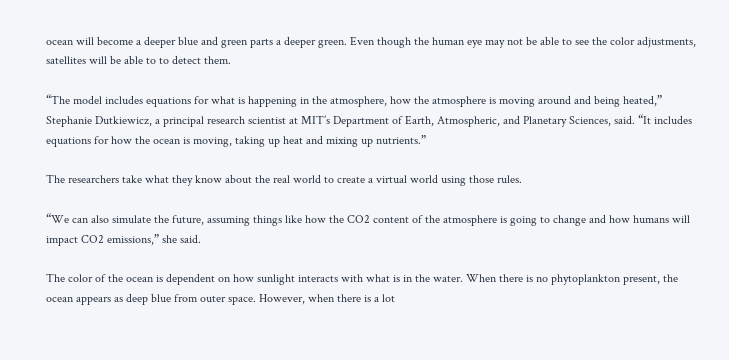ocean will become a deeper blue and green parts a deeper green. Even though the human eye may not be able to see the color adjustments, satellites will be able to to detect them.

“The model includes equations for what is happening in the atmosphere, how the atmosphere is moving around and being heated,” Stephanie Dutkiewicz, a principal research scientist at MIT’s Department of Earth, Atmospheric, and Planetary Sciences, said. “It includes equations for how the ocean is moving, taking up heat and mixing up nutrients.”

The researchers take what they know about the real world to create a virtual world using those rules.

“We can also simulate the future, assuming things like how the CO2 content of the atmosphere is going to change and how humans will impact CO2 emissions,” she said.

The color of the ocean is dependent on how sunlight interacts with what is in the water. When there is no phytoplankton present, the ocean appears as deep blue from outer space. However, when there is a lot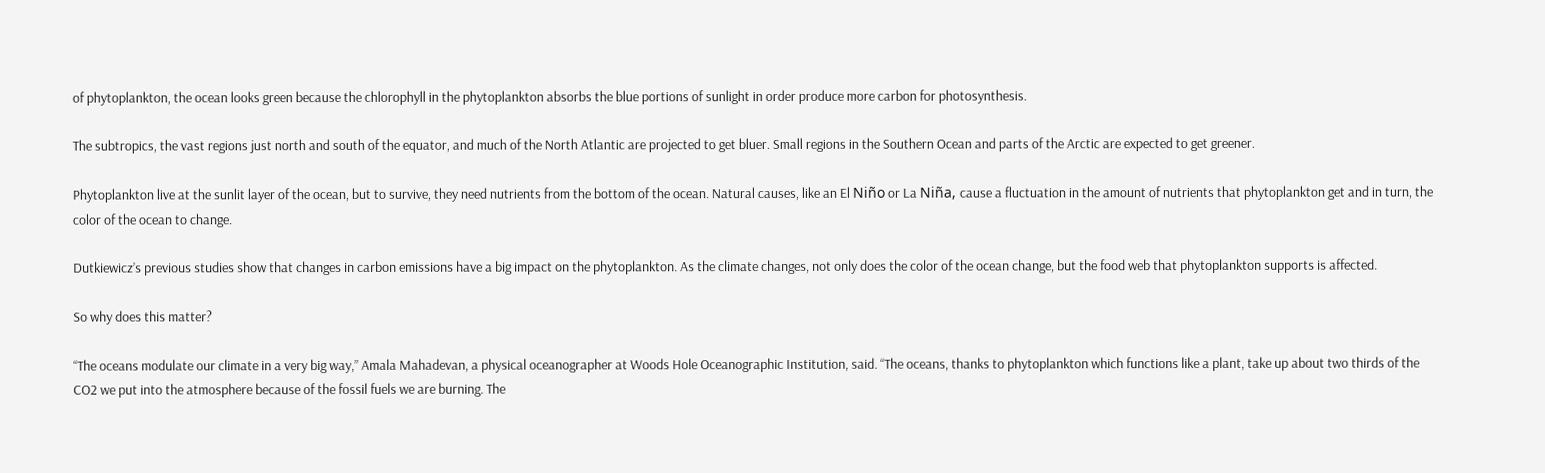of phytoplankton, the ocean looks green because the chlorophyll in the phytoplankton absorbs the blue portions of sunlight in order produce more carbon for photosynthesis.

The subtropics, the vast regions just north and south of the equator, and much of the North Atlantic are projected to get bluer. Small regions in the Southern Ocean and parts of the Arctic are expected to get greener.

Phytoplankton live at the sunlit layer of the ocean, but to survive, they need nutrients from the bottom of the ocean. Natural causes, like an El Niño or La Niña, cause a fluctuation in the amount of nutrients that phytoplankton get and in turn, the color of the ocean to change.

Dutkiewicz’s previous studies show that changes in carbon emissions have a big impact on the phytoplankton. As the climate changes, not only does the color of the ocean change, but the food web that phytoplankton supports is affected.

So why does this matter?

“The oceans modulate our climate in a very big way,” Amala Mahadevan, a physical oceanographer at Woods Hole Oceanographic Institution, said. “The oceans, thanks to phytoplankton which functions like a plant, take up about two thirds of the CO2 we put into the atmosphere because of the fossil fuels we are burning. The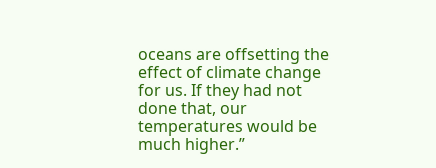oceans are offsetting the effect of climate change for us. If they had not done that, our temperatures would be much higher.”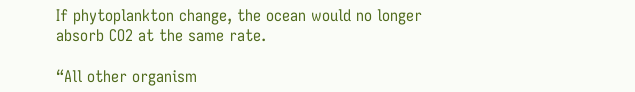If phytoplankton change, the ocean would no longer absorb CO2 at the same rate.

“All other organism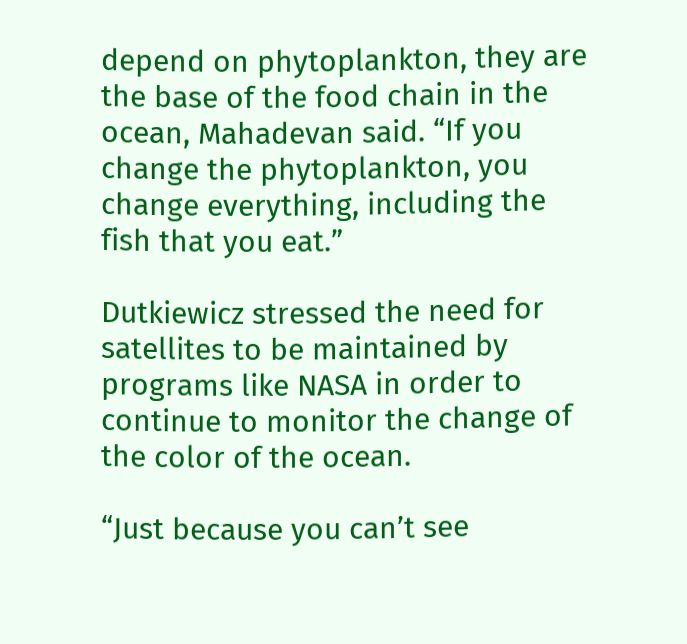depend on phytoplankton, they are the base of the food chain in the ocean, Mahadevan said. “If you change the phytoplankton, you change everything, including the fish that you eat.”

Dutkiewicz stressed the need for satellites to be maintained by programs like NASA in order to continue to monitor the change of the color of the ocean.

“Just because you can’t see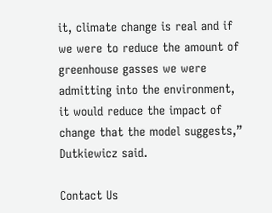it, climate change is real and if we were to reduce the amount of greenhouse gasses we were admitting into the environment, it would reduce the impact of change that the model suggests,” Dutkiewicz said.

Contact Us